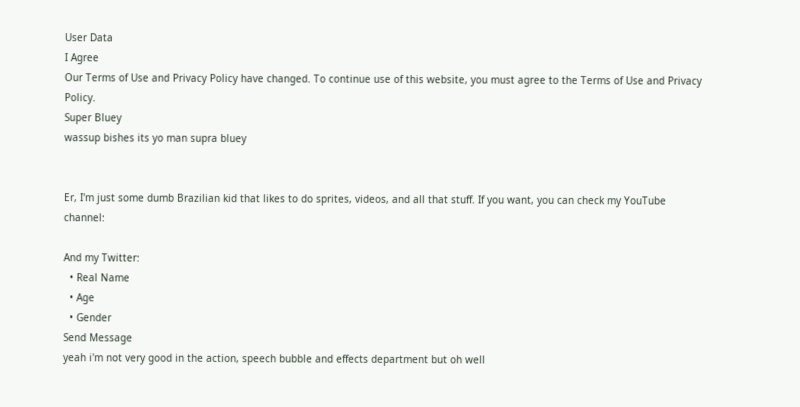User Data
I Agree
Our Terms of Use and Privacy Policy have changed. To continue use of this website, you must agree to the Terms of Use and Privacy Policy.
Super Bluey
wassup bishes its yo man supra bluey


Er, I'm just some dumb Brazilian kid that likes to do sprites, videos, and all that stuff. If you want, you can check my YouTube channel:

And my Twitter:
  • Real Name
  • Age
  • Gender
Send Message
yeah i'm not very good in the action, speech bubble and effects department but oh well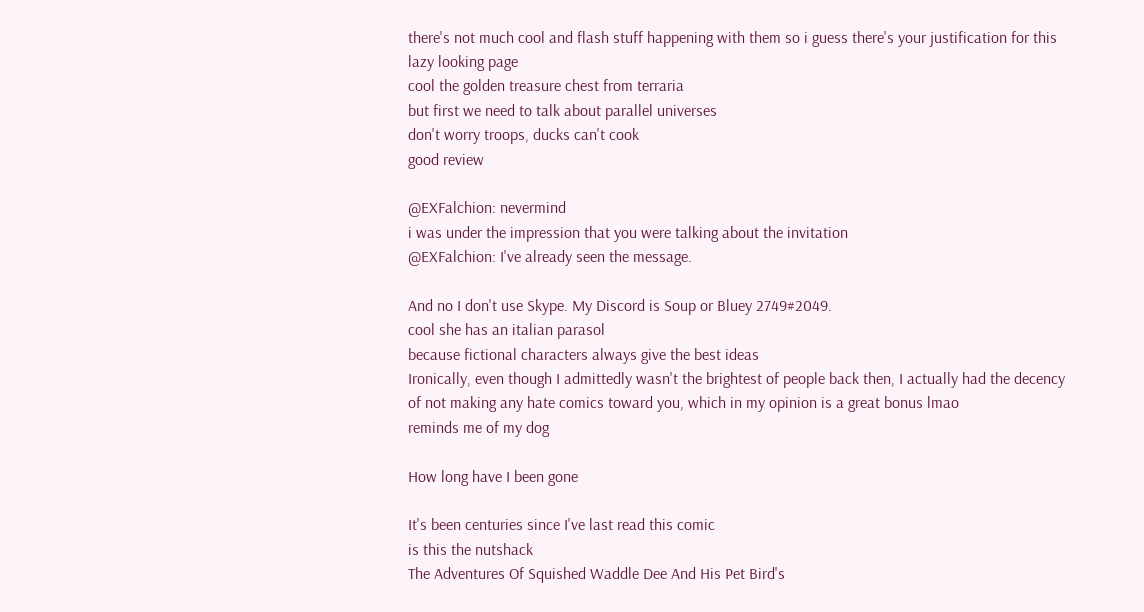there's not much cool and flash stuff happening with them so i guess there's your justification for this lazy looking page
cool the golden treasure chest from terraria
but first we need to talk about parallel universes
don't worry troops, ducks can't cook
good review

@EXFalchion: nevermind
i was under the impression that you were talking about the invitation
@EXFalchion: I've already seen the message.

And no I don't use Skype. My Discord is Soup or Bluey 2749#2049.
cool she has an italian parasol
because fictional characters always give the best ideas
Ironically, even though I admittedly wasn't the brightest of people back then, I actually had the decency of not making any hate comics toward you, which in my opinion is a great bonus lmao
reminds me of my dog

How long have I been gone

It's been centuries since I've last read this comic
is this the nutshack
The Adventures Of Squished Waddle Dee And His Pet Bird's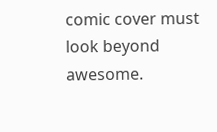comic cover must look beyond awesome.